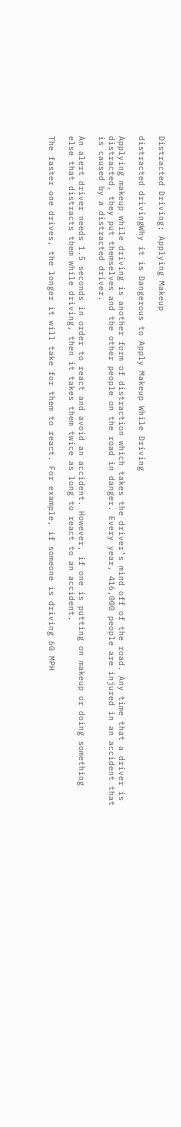Distracted Driving: Applying Makeup

distracted drivingWhy it is Dangerous to Apply Makeup While Driving

Applying makeup while driving is another form of distraction which takes the driver’s mind off of the road. Any time that a driver is distracted, they put themselves and the other people on the road in danger. Every year, 416,000 people are injured in an accident that is caused by a distracted driver.

An alert driver needs 1.5 seconds in order to react and avoid an accident. However, if one is putting on makeup or doing something else that distracts them while driving, then it takes them twice as long to react to an accident.

The faster one drives, the longer it will take for them to react. For example, if someone is driving 60 MPH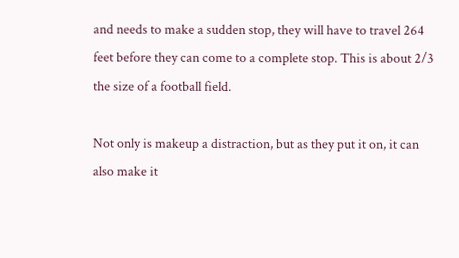and needs to make a sudden stop, they will have to travel 264 feet before they can come to a complete stop. This is about 2/3 the size of a football field.

Not only is makeup a distraction, but as they put it on, it can also make it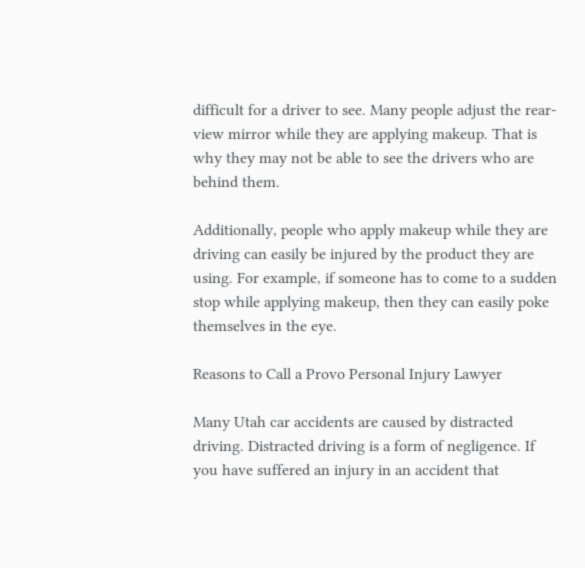difficult for a driver to see. Many people adjust the rear-view mirror while they are applying makeup. That is why they may not be able to see the drivers who are behind them.

Additionally, people who apply makeup while they are driving can easily be injured by the product they are using. For example, if someone has to come to a sudden stop while applying makeup, then they can easily poke themselves in the eye.

Reasons to Call a Provo Personal Injury Lawyer

Many Utah car accidents are caused by distracted driving. Distracted driving is a form of negligence. If you have suffered an injury in an accident that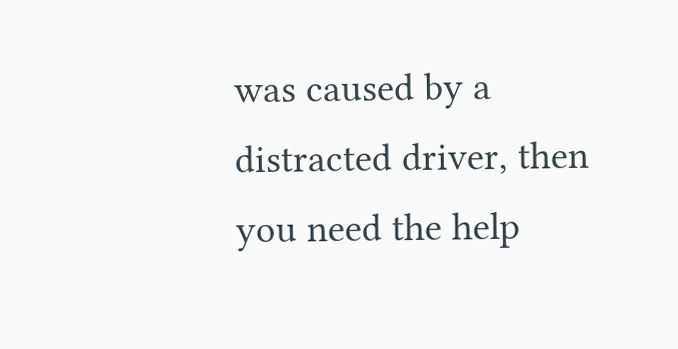was caused by a distracted driver, then you need the help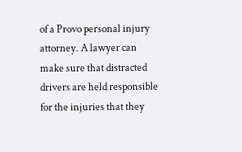of a Provo personal injury attorney. A lawyer can make sure that distracted drivers are held responsible for the injuries that they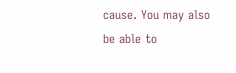cause. You may also be able to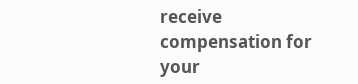receive compensation for your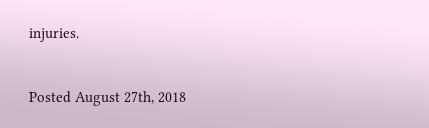injuries.


Posted August 27th, 2018